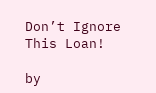Don’t Ignore This Loan!

by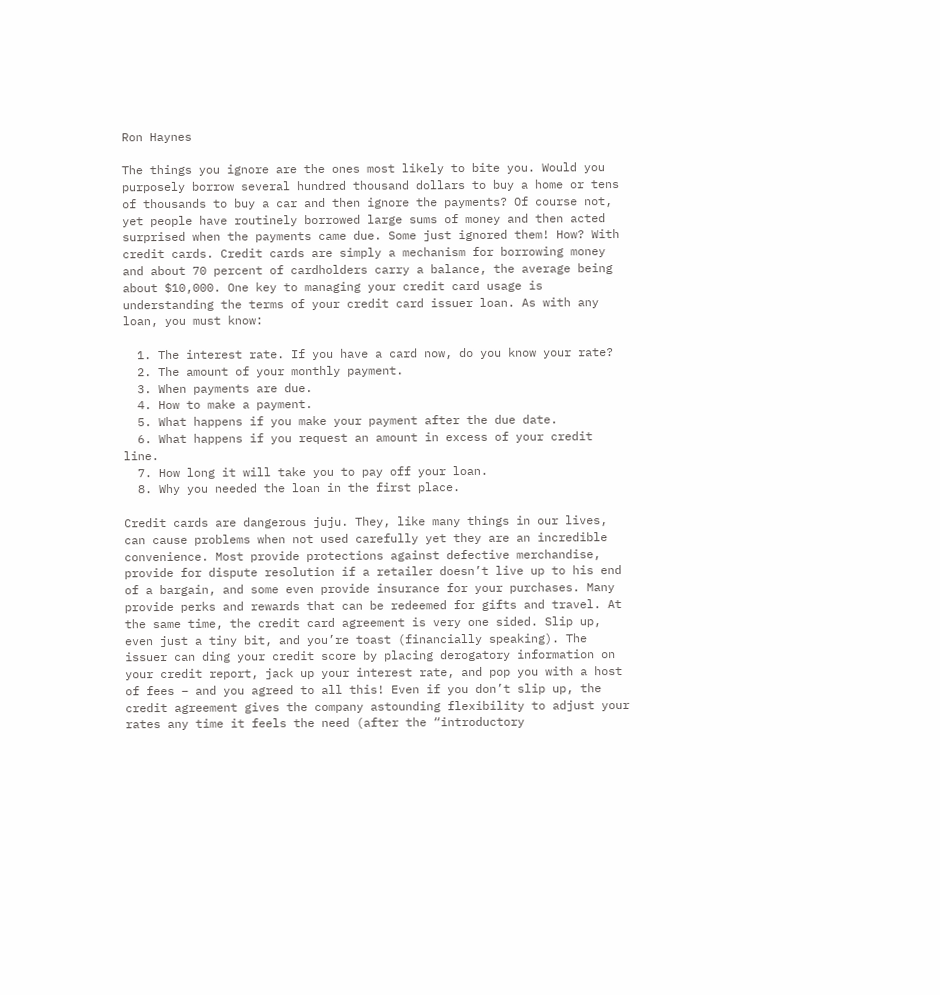Ron Haynes

The things you ignore are the ones most likely to bite you. Would you purposely borrow several hundred thousand dollars to buy a home or tens of thousands to buy a car and then ignore the payments? Of course not, yet people have routinely borrowed large sums of money and then acted surprised when the payments came due. Some just ignored them! How? With credit cards. Credit cards are simply a mechanism for borrowing money and about 70 percent of cardholders carry a balance, the average being about $10,000. One key to managing your credit card usage is understanding the terms of your credit card issuer loan. As with any loan, you must know:

  1. The interest rate. If you have a card now, do you know your rate?
  2. The amount of your monthly payment.
  3. When payments are due.
  4. How to make a payment.
  5. What happens if you make your payment after the due date.
  6. What happens if you request an amount in excess of your credit line.
  7. How long it will take you to pay off your loan.
  8. Why you needed the loan in the first place.

Credit cards are dangerous juju. They, like many things in our lives, can cause problems when not used carefully yet they are an incredible convenience. Most provide protections against defective merchandise, provide for dispute resolution if a retailer doesn’t live up to his end of a bargain, and some even provide insurance for your purchases. Many provide perks and rewards that can be redeemed for gifts and travel. At the same time, the credit card agreement is very one sided. Slip up, even just a tiny bit, and you’re toast (financially speaking). The issuer can ding your credit score by placing derogatory information on your credit report, jack up your interest rate, and pop you with a host of fees – and you agreed to all this! Even if you don’t slip up, the credit agreement gives the company astounding flexibility to adjust your rates any time it feels the need (after the “introductory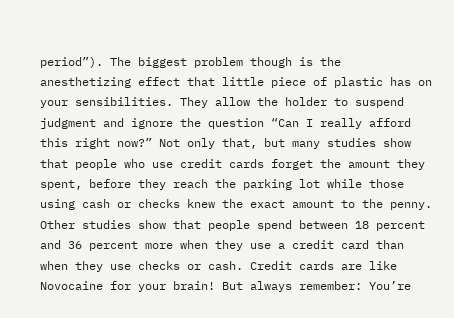period”). The biggest problem though is the anesthetizing effect that little piece of plastic has on your sensibilities. They allow the holder to suspend judgment and ignore the question “Can I really afford this right now?” Not only that, but many studies show that people who use credit cards forget the amount they spent, before they reach the parking lot while those using cash or checks knew the exact amount to the penny. Other studies show that people spend between 18 percent and 36 percent more when they use a credit card than when they use checks or cash. Credit cards are like Novocaine for your brain! But always remember: You’re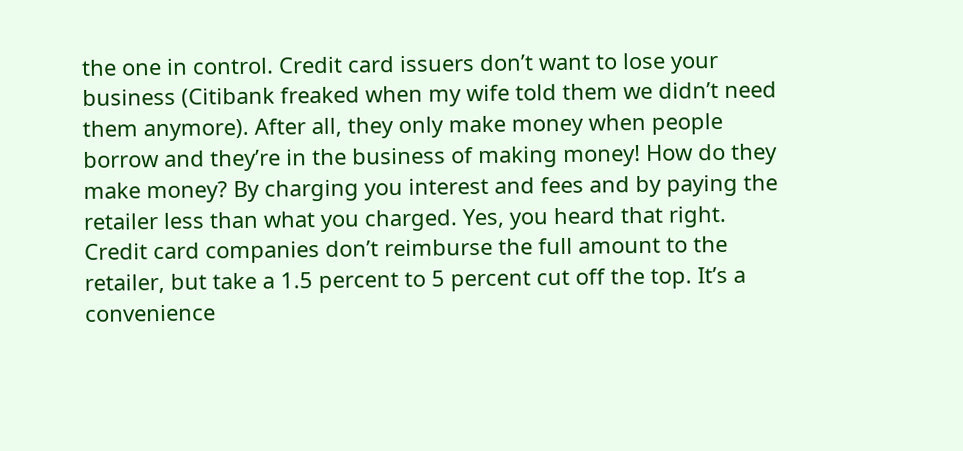the one in control. Credit card issuers don’t want to lose your business (Citibank freaked when my wife told them we didn’t need them anymore). After all, they only make money when people borrow and they’re in the business of making money! How do they make money? By charging you interest and fees and by paying the retailer less than what you charged. Yes, you heard that right. Credit card companies don’t reimburse the full amount to the retailer, but take a 1.5 percent to 5 percent cut off the top. It’s a convenience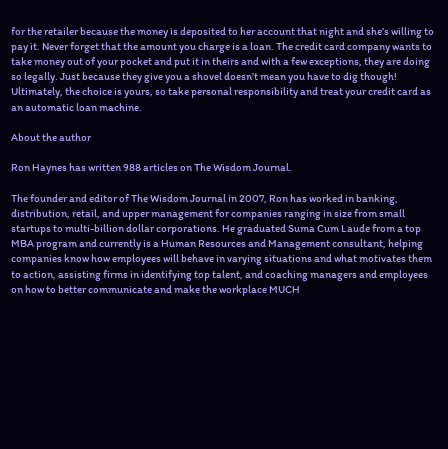for the retailer because the money is deposited to her account that night and she’s willing to pay it. Never forget that the amount you charge is a loan. The credit card company wants to take money out of your pocket and put it in theirs and with a few exceptions, they are doing so legally. Just because they give you a shovel doesn’t mean you have to dig though! Ultimately, the choice is yours, so take personal responsibility and treat your credit card as an automatic loan machine.

About the author

Ron Haynes has written 988 articles on The Wisdom Journal.

The founder and editor of The Wisdom Journal in 2007, Ron has worked in banking, distribution, retail, and upper management for companies ranging in size from small startups to multi-billion dollar corporations. He graduated Suma Cum Laude from a top MBA program and currently is a Human Resources and Management consultant, helping companies know how employees will behave in varying situations and what motivates them to action, assisting firms in identifying top talent, and coaching managers and employees on how to better communicate and make the workplace MUCH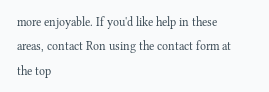more enjoyable. If you'd like help in these areas, contact Ron using the contact form at the top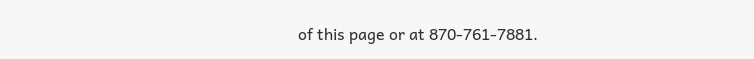of this page or at 870-761-7881.